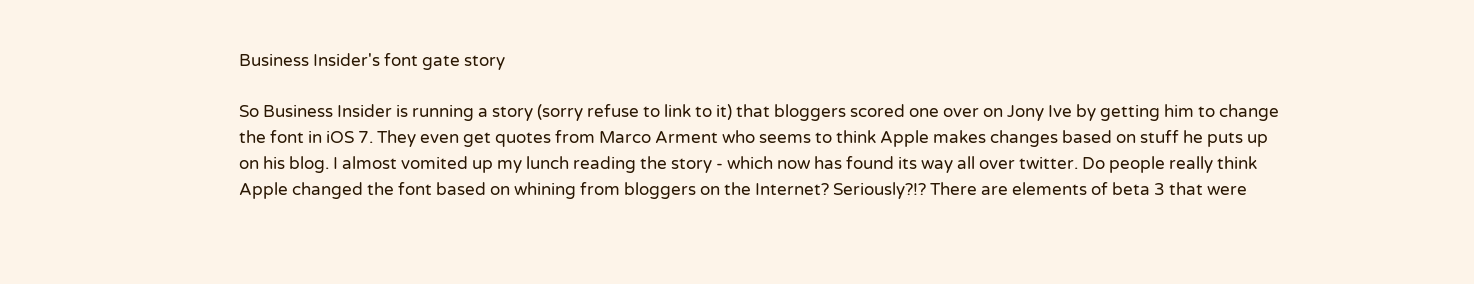Business Insider's font gate story

So Business Insider is running a story (sorry refuse to link to it) that bloggers scored one over on Jony Ive by getting him to change the font in iOS 7. They even get quotes from Marco Arment who seems to think Apple makes changes based on stuff he puts up on his blog. I almost vomited up my lunch reading the story - which now has found its way all over twitter. Do people really think Apple changed the font based on whining from bloggers on the Internet? Seriously?!? There are elements of beta 3 that were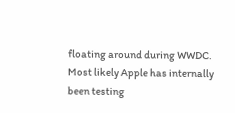floating around during WWDC. Most likely Apple has internally been testing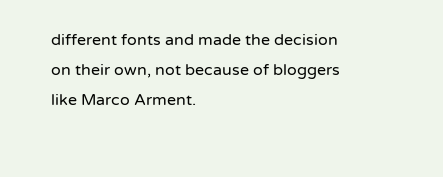different fonts and made the decision on their own, not because of bloggers like Marco Arment.